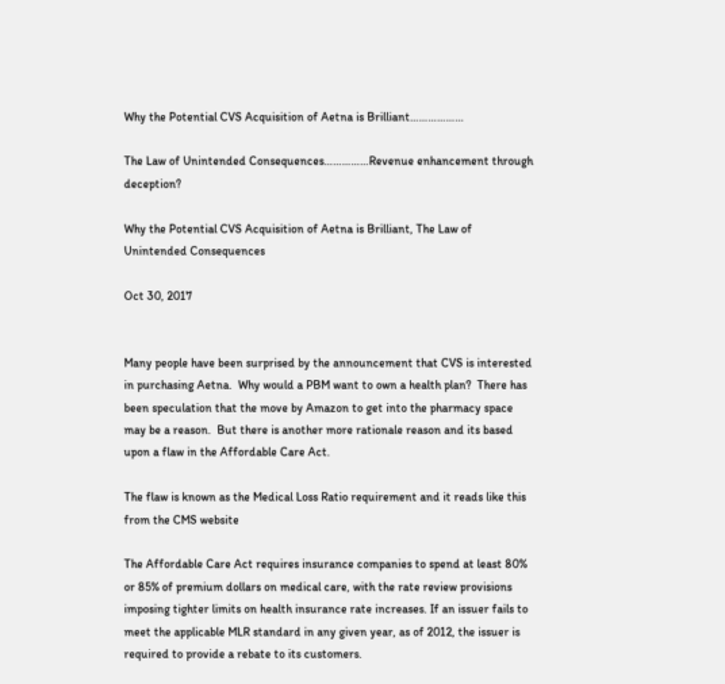Why the Potential CVS Acquisition of Aetna is Brilliant………………

The Law of Unintended Consequences……………Revenue enhancement through deception?

Why the Potential CVS Acquisition of Aetna is Brilliant, The Law of Unintended Consequences

Oct 30, 2017


Many people have been surprised by the announcement that CVS is interested in purchasing Aetna.  Why would a PBM want to own a health plan?  There has been speculation that the move by Amazon to get into the pharmacy space may be a reason.  But there is another more rationale reason and its based upon a flaw in the Affordable Care Act.

The flaw is known as the Medical Loss Ratio requirement and it reads like this from the CMS website

The Affordable Care Act requires insurance companies to spend at least 80% or 85% of premium dollars on medical care, with the rate review provisions imposing tighter limits on health insurance rate increases. If an issuer fails to meet the applicable MLR standard in any given year, as of 2012, the issuer is required to provide a rebate to its customers.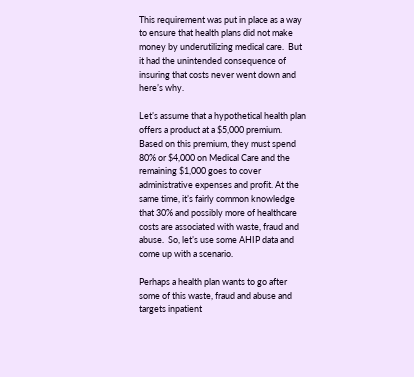This requirement was put in place as a way to ensure that health plans did not make money by underutilizing medical care.  But it had the unintended consequence of insuring that costs never went down and here’s why.

Let’s assume that a hypothetical health plan offers a product at a $5,000 premium.  Based on this premium, they must spend 80% or $4,000 on Medical Care and the remaining $1,000 goes to cover administrative expenses and profit. At the same time, it’s fairly common knowledge that 30% and possibly more of healthcare costs are associated with waste, fraud and abuse.  So, let’s use some AHIP data and come up with a scenario.

Perhaps a health plan wants to go after some of this waste, fraud and abuse and targets inpatient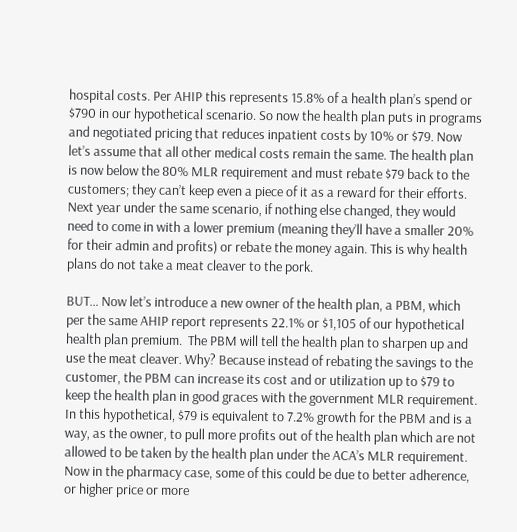hospital costs. Per AHIP this represents 15.8% of a health plan’s spend or $790 in our hypothetical scenario. So now the health plan puts in programs and negotiated pricing that reduces inpatient costs by 10% or $79. Now let’s assume that all other medical costs remain the same. The health plan is now below the 80% MLR requirement and must rebate $79 back to the customers; they can’t keep even a piece of it as a reward for their efforts. Next year under the same scenario, if nothing else changed, they would need to come in with a lower premium (meaning they’ll have a smaller 20% for their admin and profits) or rebate the money again. This is why health plans do not take a meat cleaver to the pork.

BUT… Now let’s introduce a new owner of the health plan, a PBM, which per the same AHIP report represents 22.1% or $1,105 of our hypothetical health plan premium.  The PBM will tell the health plan to sharpen up and use the meat cleaver. Why? Because instead of rebating the savings to the customer, the PBM can increase its cost and or utilization up to $79 to keep the health plan in good graces with the government MLR requirement. In this hypothetical, $79 is equivalent to 7.2% growth for the PBM and is a way, as the owner, to pull more profits out of the health plan which are not allowed to be taken by the health plan under the ACA’s MLR requirement.  Now in the pharmacy case, some of this could be due to better adherence, or higher price or more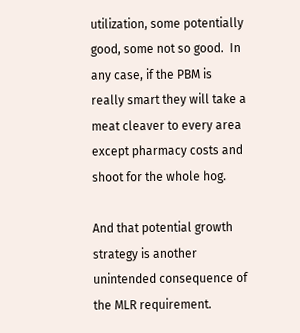utilization, some potentially good, some not so good.  In any case, if the PBM is really smart they will take a meat cleaver to every area except pharmacy costs and shoot for the whole hog.

And that potential growth strategy is another unintended consequence of the MLR requirement.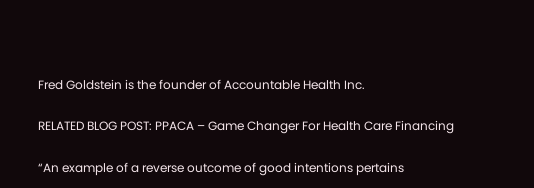Fred Goldstein is the founder of Accountable Health Inc.

RELATED BLOG POST: PPACA – Game Changer For Health Care Financing

“An example of a reverse outcome of good intentions pertains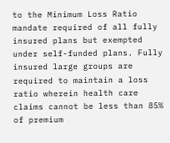to the Minimum Loss Ratio mandate required of all fully insured plans but exempted under self-funded plans. Fully insured large groups are required to maintain a loss ratio wherein health care claims cannot be less than 85% of premium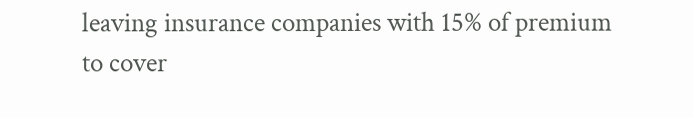leaving insurance companies with 15% of premium to cover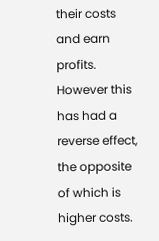their costs and earn profits. However this has had a reverse effect, the opposite of which is higher costs.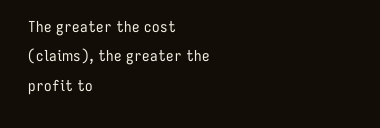The greater the cost (claims), the greater the profit to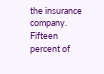the insurance company. Fifteen percent of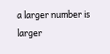a larger number is larger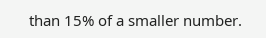than 15% of a smaller number.